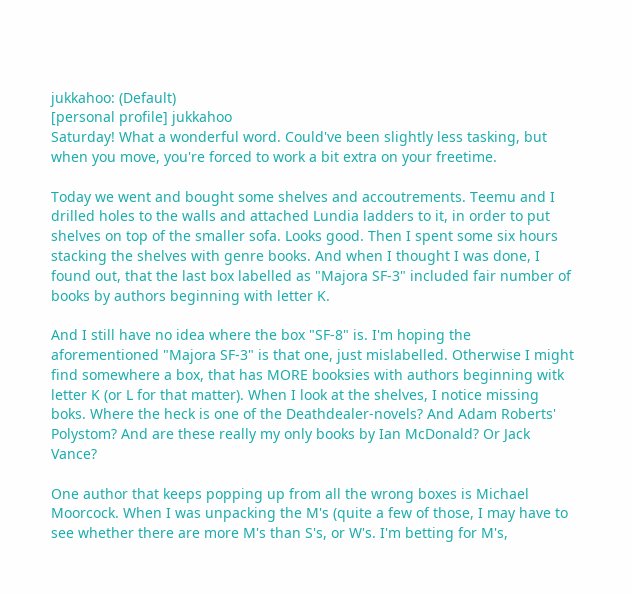jukkahoo: (Default)
[personal profile] jukkahoo
Saturday! What a wonderful word. Could've been slightly less tasking, but when you move, you're forced to work a bit extra on your freetime.

Today we went and bought some shelves and accoutrements. Teemu and I drilled holes to the walls and attached Lundia ladders to it, in order to put shelves on top of the smaller sofa. Looks good. Then I spent some six hours stacking the shelves with genre books. And when I thought I was done, I found out, that the last box labelled as "Majora SF-3" included fair number of books by authors beginning with letter K.

And I still have no idea where the box "SF-8" is. I'm hoping the aforementioned "Majora SF-3" is that one, just mislabelled. Otherwise I might find somewhere a box, that has MORE booksies with authors beginning witk letter K (or L for that matter). When I look at the shelves, I notice missing boks. Where the heck is one of the Deathdealer-novels? And Adam Roberts' Polystom? And are these really my only books by Ian McDonald? Or Jack Vance?

One author that keeps popping up from all the wrong boxes is Michael Moorcock. When I was unpacking the M's (quite a few of those, I may have to see whether there are more M's than S's, or W's. I'm betting for M's,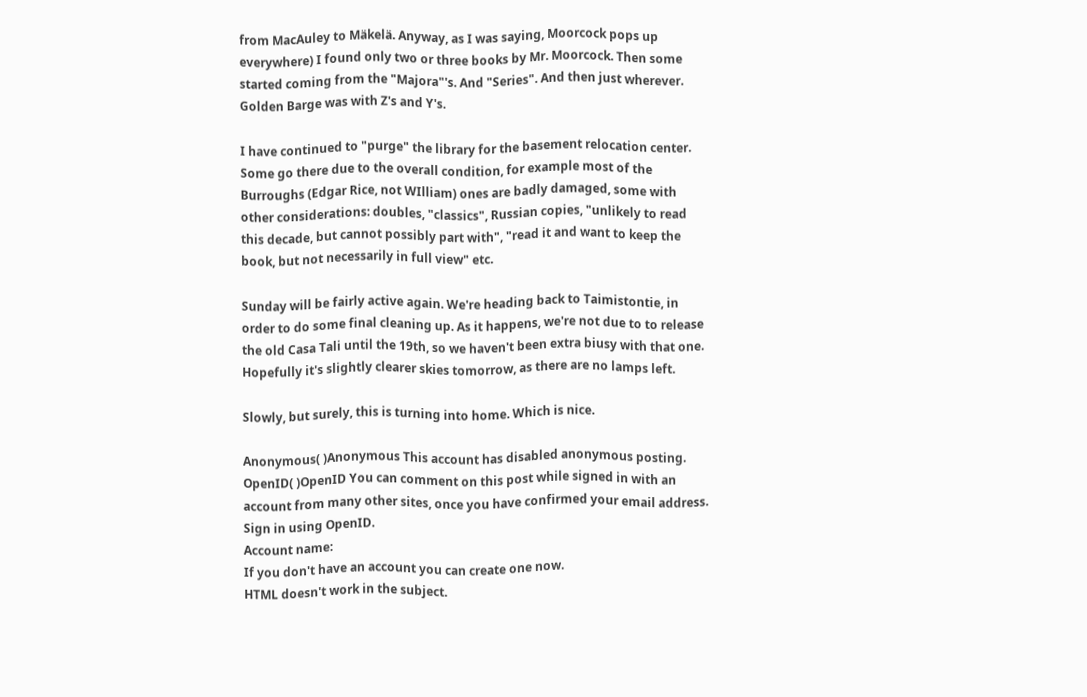from MacAuley to Mäkelä. Anyway, as I was saying, Moorcock pops up everywhere) I found only two or three books by Mr. Moorcock. Then some started coming from the "Majora"'s. And "Series". And then just wherever. Golden Barge was with Z's and Y's.

I have continued to "purge" the library for the basement relocation center. Some go there due to the overall condition, for example most of the Burroughs (Edgar Rice, not WIlliam) ones are badly damaged, some with other considerations: doubles, "classics", Russian copies, "unlikely to read this decade, but cannot possibly part with", "read it and want to keep the book, but not necessarily in full view" etc.

Sunday will be fairly active again. We're heading back to Taimistontie, in order to do some final cleaning up. As it happens, we're not due to to release the old Casa Tali until the 19th, so we haven't been extra biusy with that one.  Hopefully it's slightly clearer skies tomorrow, as there are no lamps left.

Slowly, but surely, this is turning into home. Which is nice.

Anonymous( )Anonymous This account has disabled anonymous posting.
OpenID( )OpenID You can comment on this post while signed in with an account from many other sites, once you have confirmed your email address. Sign in using OpenID.
Account name:
If you don't have an account you can create one now.
HTML doesn't work in the subject.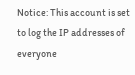Notice: This account is set to log the IP addresses of everyone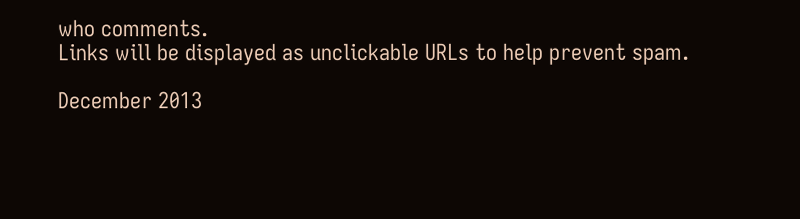who comments.
Links will be displayed as unclickable URLs to help prevent spam.

December 2013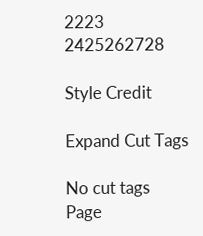2223 2425262728

Style Credit

Expand Cut Tags

No cut tags
Page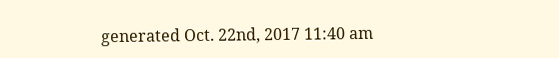generated Oct. 22nd, 2017 11:40 am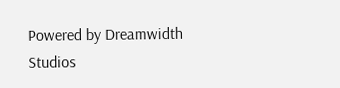Powered by Dreamwidth Studios